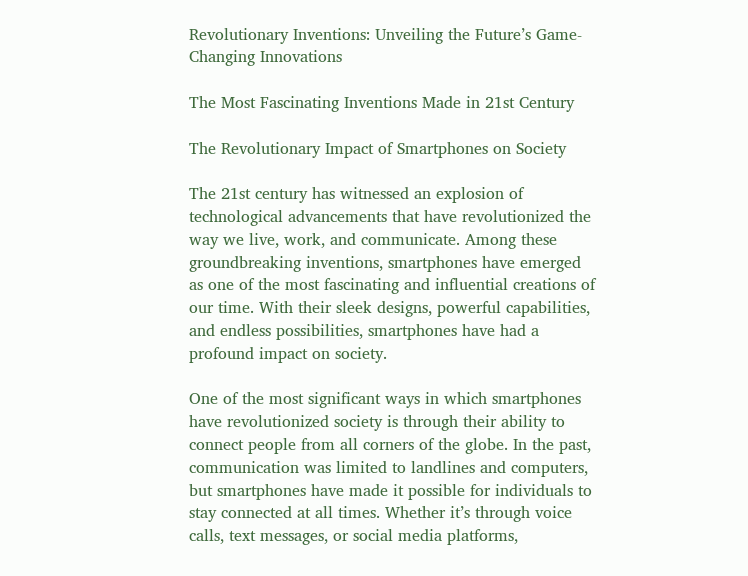Revolutionary Inventions: Unveiling the Future’s Game-Changing Innovations

The Most Fascinating Inventions Made in 21st Century

The Revolutionary Impact of Smartphones on Society

The 21st century has witnessed an explosion of technological advancements that have revolutionized the way we live, work, and communicate. Among these groundbreaking inventions, smartphones have emerged as one of the most fascinating and influential creations of our time. With their sleek designs, powerful capabilities, and endless possibilities, smartphones have had a profound impact on society.

One of the most significant ways in which smartphones have revolutionized society is through their ability to connect people from all corners of the globe. In the past, communication was limited to landlines and computers, but smartphones have made it possible for individuals to stay connected at all times. Whether it’s through voice calls, text messages, or social media platforms,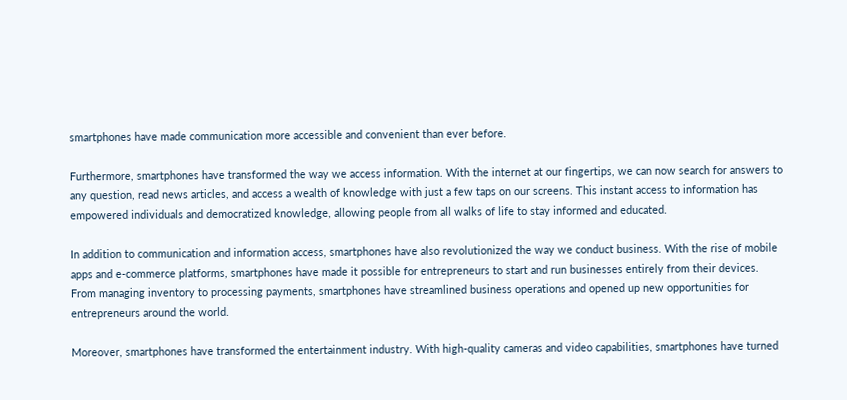smartphones have made communication more accessible and convenient than ever before.

Furthermore, smartphones have transformed the way we access information. With the internet at our fingertips, we can now search for answers to any question, read news articles, and access a wealth of knowledge with just a few taps on our screens. This instant access to information has empowered individuals and democratized knowledge, allowing people from all walks of life to stay informed and educated.

In addition to communication and information access, smartphones have also revolutionized the way we conduct business. With the rise of mobile apps and e-commerce platforms, smartphones have made it possible for entrepreneurs to start and run businesses entirely from their devices. From managing inventory to processing payments, smartphones have streamlined business operations and opened up new opportunities for entrepreneurs around the world.

Moreover, smartphones have transformed the entertainment industry. With high-quality cameras and video capabilities, smartphones have turned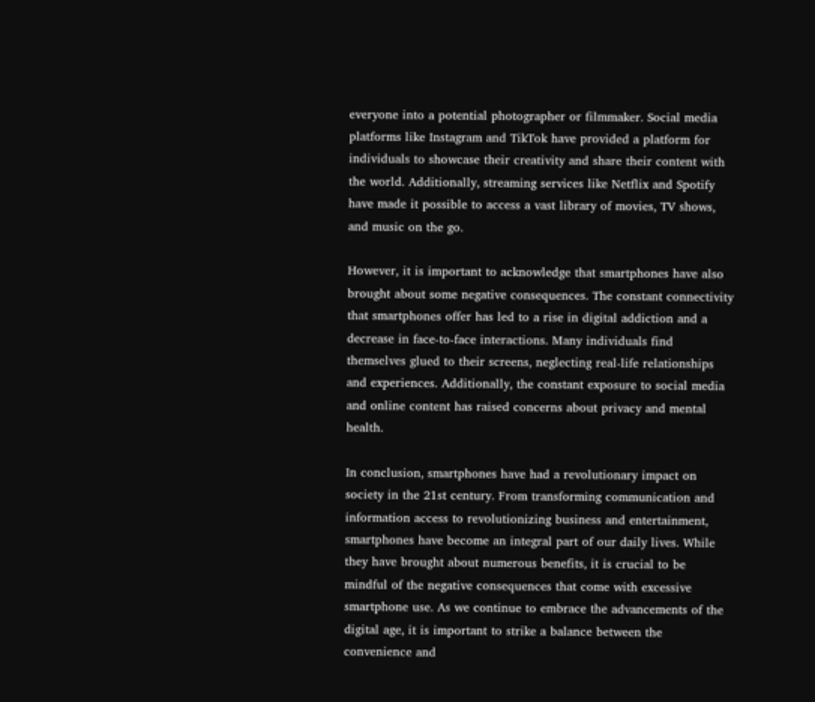everyone into a potential photographer or filmmaker. Social media platforms like Instagram and TikTok have provided a platform for individuals to showcase their creativity and share their content with the world. Additionally, streaming services like Netflix and Spotify have made it possible to access a vast library of movies, TV shows, and music on the go.

However, it is important to acknowledge that smartphones have also brought about some negative consequences. The constant connectivity that smartphones offer has led to a rise in digital addiction and a decrease in face-to-face interactions. Many individuals find themselves glued to their screens, neglecting real-life relationships and experiences. Additionally, the constant exposure to social media and online content has raised concerns about privacy and mental health.

In conclusion, smartphones have had a revolutionary impact on society in the 21st century. From transforming communication and information access to revolutionizing business and entertainment, smartphones have become an integral part of our daily lives. While they have brought about numerous benefits, it is crucial to be mindful of the negative consequences that come with excessive smartphone use. As we continue to embrace the advancements of the digital age, it is important to strike a balance between the convenience and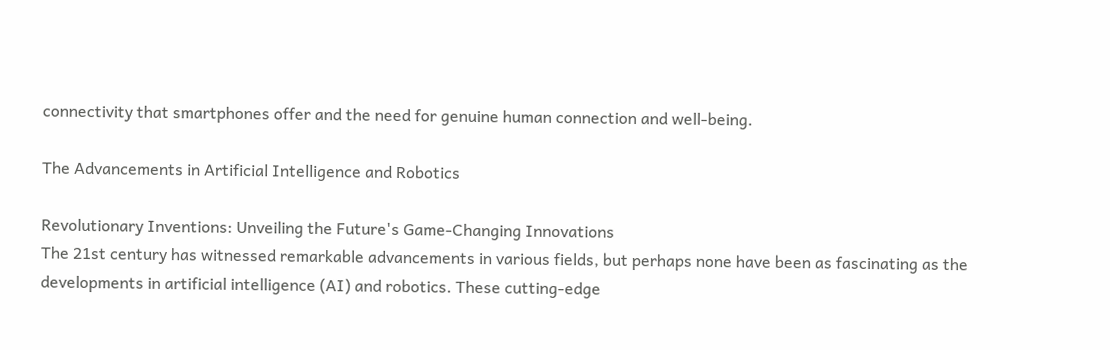connectivity that smartphones offer and the need for genuine human connection and well-being.

The Advancements in Artificial Intelligence and Robotics

Revolutionary Inventions: Unveiling the Future's Game-Changing Innovations
The 21st century has witnessed remarkable advancements in various fields, but perhaps none have been as fascinating as the developments in artificial intelligence (AI) and robotics. These cutting-edge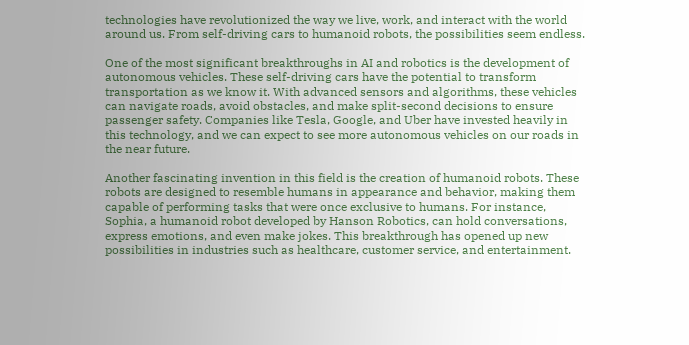technologies have revolutionized the way we live, work, and interact with the world around us. From self-driving cars to humanoid robots, the possibilities seem endless.

One of the most significant breakthroughs in AI and robotics is the development of autonomous vehicles. These self-driving cars have the potential to transform transportation as we know it. With advanced sensors and algorithms, these vehicles can navigate roads, avoid obstacles, and make split-second decisions to ensure passenger safety. Companies like Tesla, Google, and Uber have invested heavily in this technology, and we can expect to see more autonomous vehicles on our roads in the near future.

Another fascinating invention in this field is the creation of humanoid robots. These robots are designed to resemble humans in appearance and behavior, making them capable of performing tasks that were once exclusive to humans. For instance, Sophia, a humanoid robot developed by Hanson Robotics, can hold conversations, express emotions, and even make jokes. This breakthrough has opened up new possibilities in industries such as healthcare, customer service, and entertainment.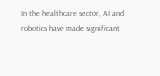In the healthcare sector, AI and robotics have made significant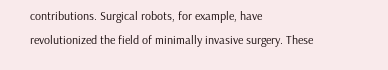contributions. Surgical robots, for example, have revolutionized the field of minimally invasive surgery. These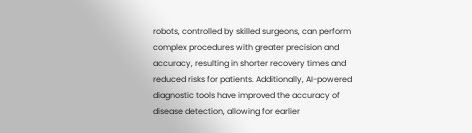robots, controlled by skilled surgeons, can perform complex procedures with greater precision and accuracy, resulting in shorter recovery times and reduced risks for patients. Additionally, AI-powered diagnostic tools have improved the accuracy of disease detection, allowing for earlier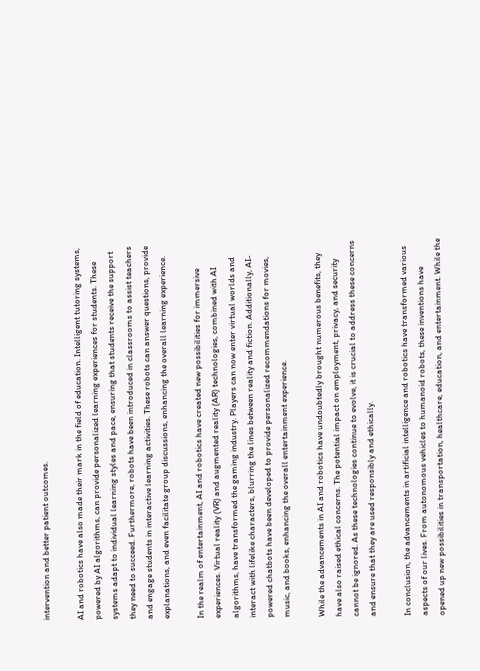intervention and better patient outcomes.

AI and robotics have also made their mark in the field of education. Intelligent tutoring systems, powered by AI algorithms, can provide personalized learning experiences for students. These systems adapt to individual learning styles and pace, ensuring that students receive the support they need to succeed. Furthermore, robots have been introduced in classrooms to assist teachers and engage students in interactive learning activities. These robots can answer questions, provide explanations, and even facilitate group discussions, enhancing the overall learning experience.

In the realm of entertainment, AI and robotics have created new possibilities for immersive experiences. Virtual reality (VR) and augmented reality (AR) technologies, combined with AI algorithms, have transformed the gaming industry. Players can now enter virtual worlds and interact with lifelike characters, blurring the lines between reality and fiction. Additionally, AI-powered chatbots have been developed to provide personalized recommendations for movies, music, and books, enhancing the overall entertainment experience.

While the advancements in AI and robotics have undoubtedly brought numerous benefits, they have also raised ethical concerns. The potential impact on employment, privacy, and security cannot be ignored. As these technologies continue to evolve, it is crucial to address these concerns and ensure that they are used responsibly and ethically.

In conclusion, the advancements in artificial intelligence and robotics have transformed various aspects of our lives. From autonomous vehicles to humanoid robots, these inventions have opened up new possibilities in transportation, healthcare, education, and entertainment. While the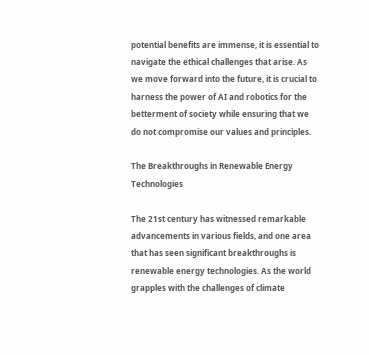potential benefits are immense, it is essential to navigate the ethical challenges that arise. As we move forward into the future, it is crucial to harness the power of AI and robotics for the betterment of society while ensuring that we do not compromise our values and principles.

The Breakthroughs in Renewable Energy Technologies

The 21st century has witnessed remarkable advancements in various fields, and one area that has seen significant breakthroughs is renewable energy technologies. As the world grapples with the challenges of climate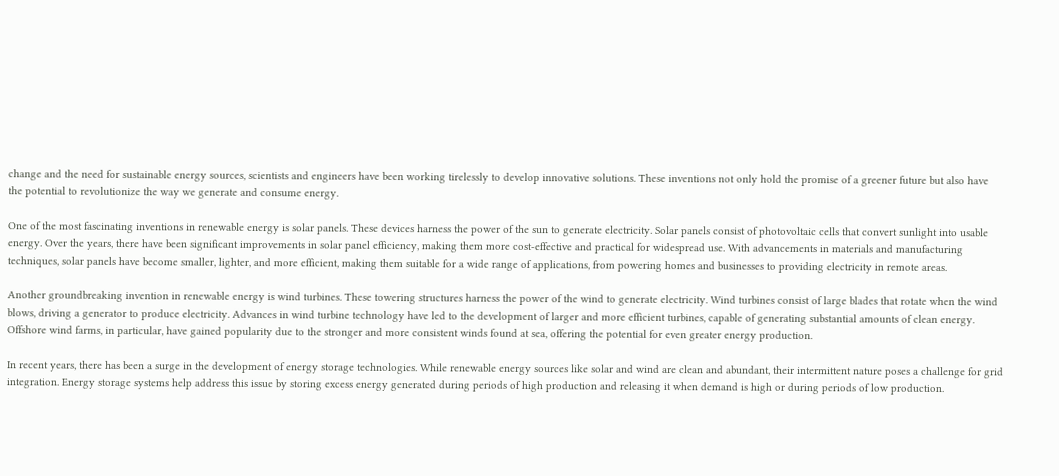change and the need for sustainable energy sources, scientists and engineers have been working tirelessly to develop innovative solutions. These inventions not only hold the promise of a greener future but also have the potential to revolutionize the way we generate and consume energy.

One of the most fascinating inventions in renewable energy is solar panels. These devices harness the power of the sun to generate electricity. Solar panels consist of photovoltaic cells that convert sunlight into usable energy. Over the years, there have been significant improvements in solar panel efficiency, making them more cost-effective and practical for widespread use. With advancements in materials and manufacturing techniques, solar panels have become smaller, lighter, and more efficient, making them suitable for a wide range of applications, from powering homes and businesses to providing electricity in remote areas.

Another groundbreaking invention in renewable energy is wind turbines. These towering structures harness the power of the wind to generate electricity. Wind turbines consist of large blades that rotate when the wind blows, driving a generator to produce electricity. Advances in wind turbine technology have led to the development of larger and more efficient turbines, capable of generating substantial amounts of clean energy. Offshore wind farms, in particular, have gained popularity due to the stronger and more consistent winds found at sea, offering the potential for even greater energy production.

In recent years, there has been a surge in the development of energy storage technologies. While renewable energy sources like solar and wind are clean and abundant, their intermittent nature poses a challenge for grid integration. Energy storage systems help address this issue by storing excess energy generated during periods of high production and releasing it when demand is high or during periods of low production.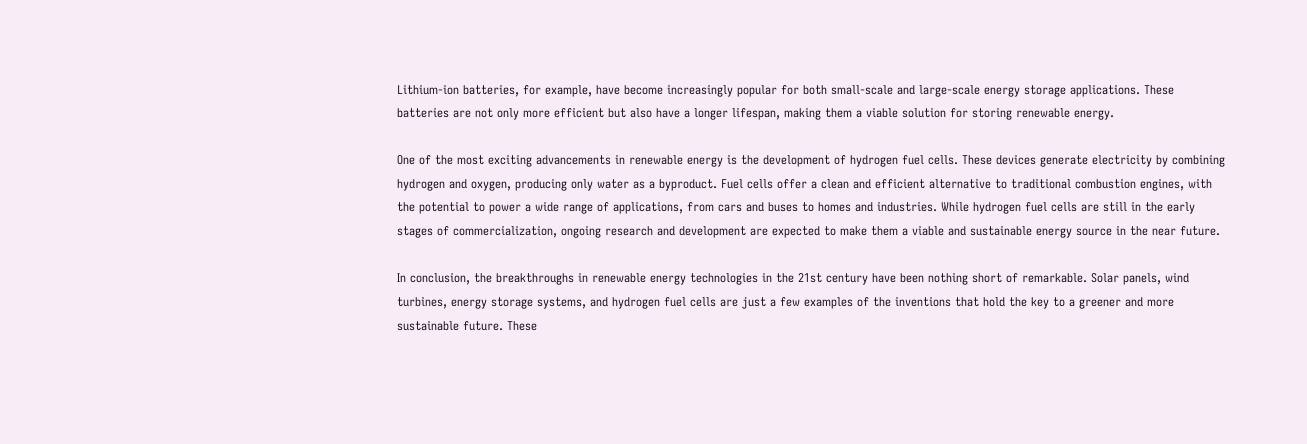Lithium-ion batteries, for example, have become increasingly popular for both small-scale and large-scale energy storage applications. These batteries are not only more efficient but also have a longer lifespan, making them a viable solution for storing renewable energy.

One of the most exciting advancements in renewable energy is the development of hydrogen fuel cells. These devices generate electricity by combining hydrogen and oxygen, producing only water as a byproduct. Fuel cells offer a clean and efficient alternative to traditional combustion engines, with the potential to power a wide range of applications, from cars and buses to homes and industries. While hydrogen fuel cells are still in the early stages of commercialization, ongoing research and development are expected to make them a viable and sustainable energy source in the near future.

In conclusion, the breakthroughs in renewable energy technologies in the 21st century have been nothing short of remarkable. Solar panels, wind turbines, energy storage systems, and hydrogen fuel cells are just a few examples of the inventions that hold the key to a greener and more sustainable future. These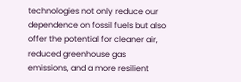technologies not only reduce our dependence on fossil fuels but also offer the potential for cleaner air, reduced greenhouse gas emissions, and a more resilient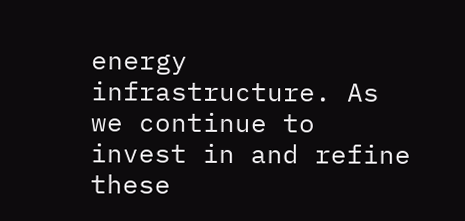energy infrastructure. As we continue to invest in and refine these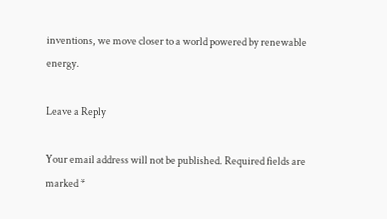inventions, we move closer to a world powered by renewable energy.

Leave a Reply

Your email address will not be published. Required fields are marked *